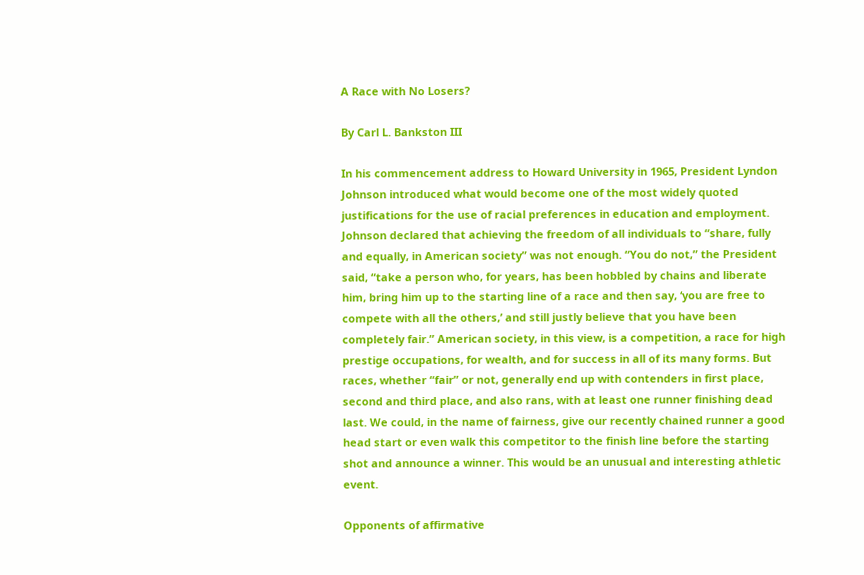A Race with No Losers?

By Carl L. Bankston III

In his commencement address to Howard University in 1965, President Lyndon Johnson introduced what would become one of the most widely quoted justifications for the use of racial preferences in education and employment. Johnson declared that achieving the freedom of all individuals to “share, fully and equally, in American society” was not enough. “You do not,” the President said, “take a person who, for years, has been hobbled by chains and liberate him, bring him up to the starting line of a race and then say, ‘you are free to compete with all the others,’ and still justly believe that you have been completely fair.” American society, in this view, is a competition, a race for high prestige occupations, for wealth, and for success in all of its many forms. But races, whether “fair” or not, generally end up with contenders in first place, second and third place, and also rans, with at least one runner finishing dead last. We could, in the name of fairness, give our recently chained runner a good head start or even walk this competitor to the finish line before the starting shot and announce a winner. This would be an unusual and interesting athletic event.

Opponents of affirmative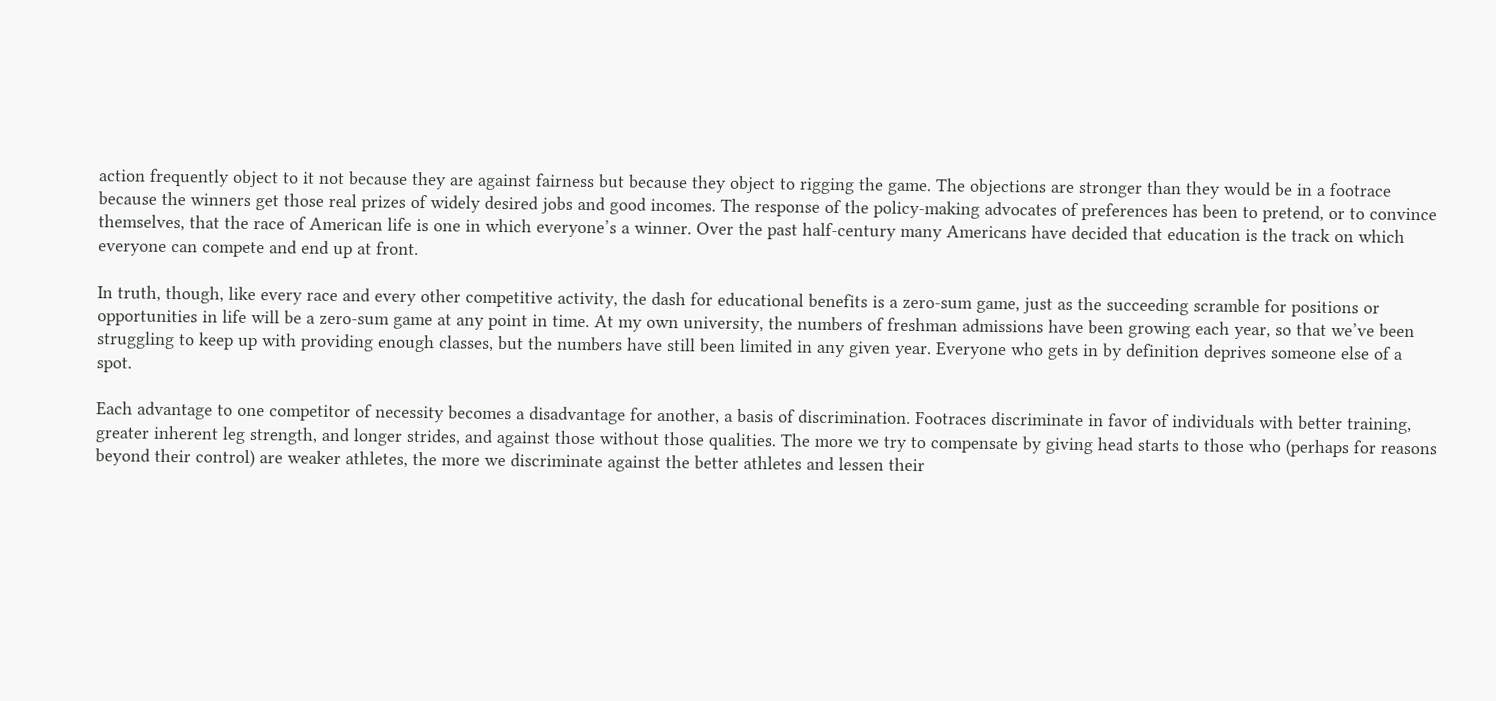action frequently object to it not because they are against fairness but because they object to rigging the game. The objections are stronger than they would be in a footrace because the winners get those real prizes of widely desired jobs and good incomes. The response of the policy-making advocates of preferences has been to pretend, or to convince themselves, that the race of American life is one in which everyone’s a winner. Over the past half-century many Americans have decided that education is the track on which everyone can compete and end up at front.

In truth, though, like every race and every other competitive activity, the dash for educational benefits is a zero-sum game, just as the succeeding scramble for positions or opportunities in life will be a zero-sum game at any point in time. At my own university, the numbers of freshman admissions have been growing each year, so that we’ve been struggling to keep up with providing enough classes, but the numbers have still been limited in any given year. Everyone who gets in by definition deprives someone else of a spot.

Each advantage to one competitor of necessity becomes a disadvantage for another, a basis of discrimination. Footraces discriminate in favor of individuals with better training, greater inherent leg strength, and longer strides, and against those without those qualities. The more we try to compensate by giving head starts to those who (perhaps for reasons beyond their control) are weaker athletes, the more we discriminate against the better athletes and lessen their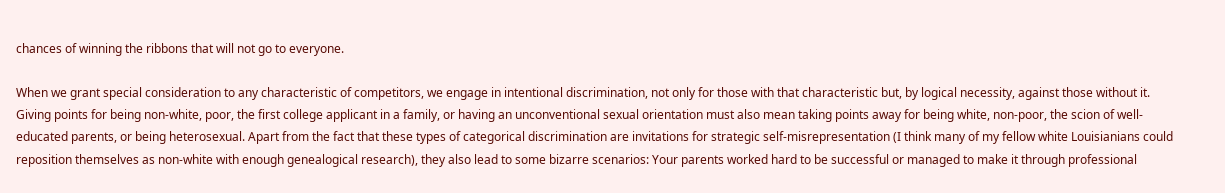chances of winning the ribbons that will not go to everyone.

When we grant special consideration to any characteristic of competitors, we engage in intentional discrimination, not only for those with that characteristic but, by logical necessity, against those without it. Giving points for being non-white, poor, the first college applicant in a family, or having an unconventional sexual orientation must also mean taking points away for being white, non-poor, the scion of well-educated parents, or being heterosexual. Apart from the fact that these types of categorical discrimination are invitations for strategic self-misrepresentation (I think many of my fellow white Louisianians could reposition themselves as non-white with enough genealogical research), they also lead to some bizarre scenarios: Your parents worked hard to be successful or managed to make it through professional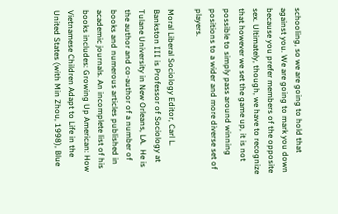schooling, so we are going to hold that against you. We are going to mark you down because you prefer members of the opposite sex. Ultimately, though, we have to recognize that however we set the game up, it is not possible to simply pass around winning positions to a wider and more diverse set of players.

Moral Liberal Sociology Editor, Carl L. Bankston III is Professor of Sociology at Tulane University in New Orleans, LA.  He is the author and co-author of a number of books and numerous articles published in academic journals. An incomplete list of his books includes: Growing Up American: How Vietnamese Children Adapt to Life in the United States (with Min Zhou, 1998), Blue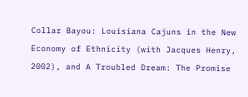Collar Bayou: Louisiana Cajuns in the New Economy of Ethnicity (with Jacques Henry, 2002), and A Troubled Dream: The Promise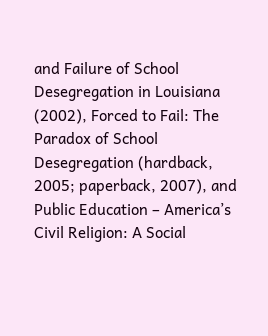and Failure of School Desegregation in Louisiana (2002), Forced to Fail: The Paradox of School Desegregation (hardback, 2005; paperback, 2007), and Public Education – America’s Civil Religion: A Social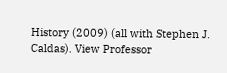History (2009) (all with Stephen J. Caldas). View Professor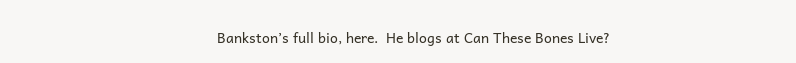Bankston’s full bio, here.  He blogs at Can These Bones Live?